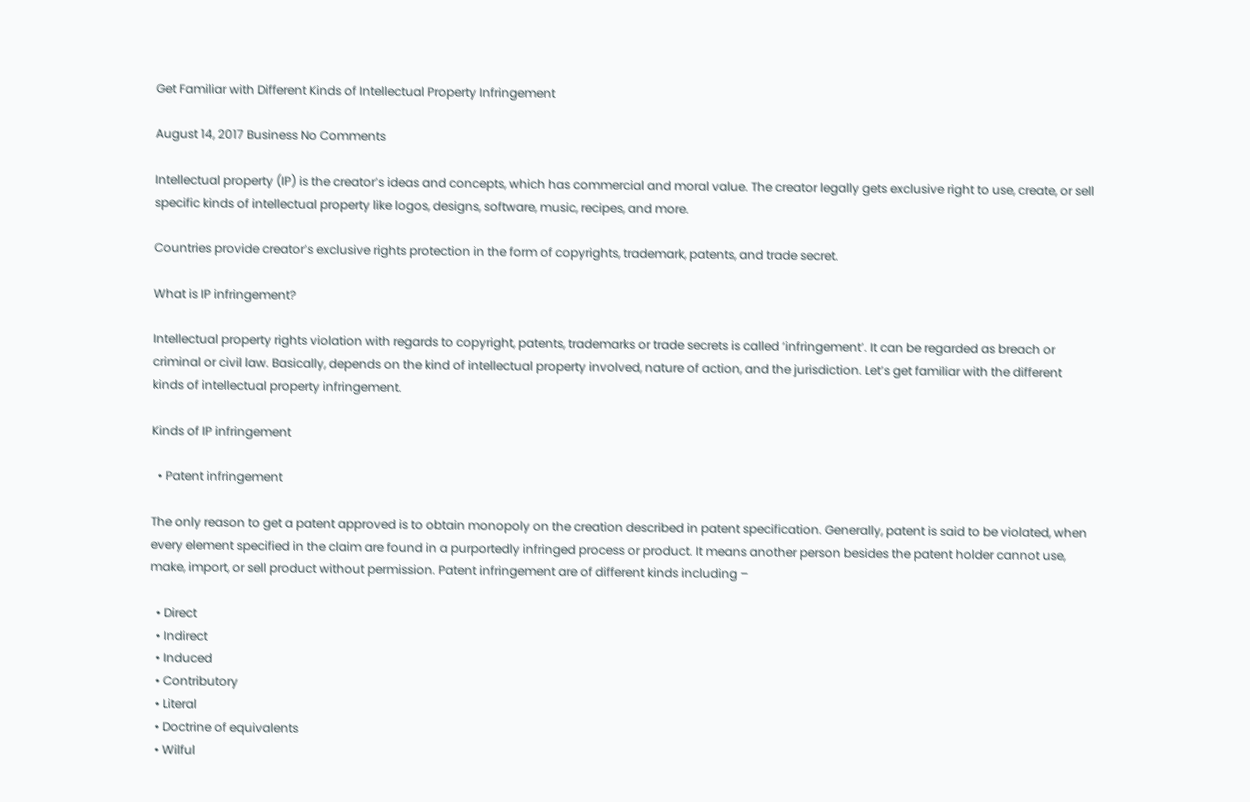Get Familiar with Different Kinds of Intellectual Property Infringement

August 14, 2017 Business No Comments

Intellectual property (IP) is the creator’s ideas and concepts, which has commercial and moral value. The creator legally gets exclusive right to use, create, or sell specific kinds of intellectual property like logos, designs, software, music, recipes, and more.

Countries provide creator’s exclusive rights protection in the form of copyrights, trademark, patents, and trade secret.

What is IP infringement?

Intellectual property rights violation with regards to copyright, patents, trademarks or trade secrets is called ‘infringement’. It can be regarded as breach or criminal or civil law. Basically, depends on the kind of intellectual property involved, nature of action, and the jurisdiction. Let’s get familiar with the different kinds of intellectual property infringement.

Kinds of IP infringement

  • Patent infringement

The only reason to get a patent approved is to obtain monopoly on the creation described in patent specification. Generally, patent is said to be violated, when every element specified in the claim are found in a purportedly infringed process or product. It means another person besides the patent holder cannot use, make, import, or sell product without permission. Patent infringement are of different kinds including –

  • Direct
  • Indirect
  • Induced
  • Contributory
  • Literal
  • Doctrine of equivalents
  • Wilful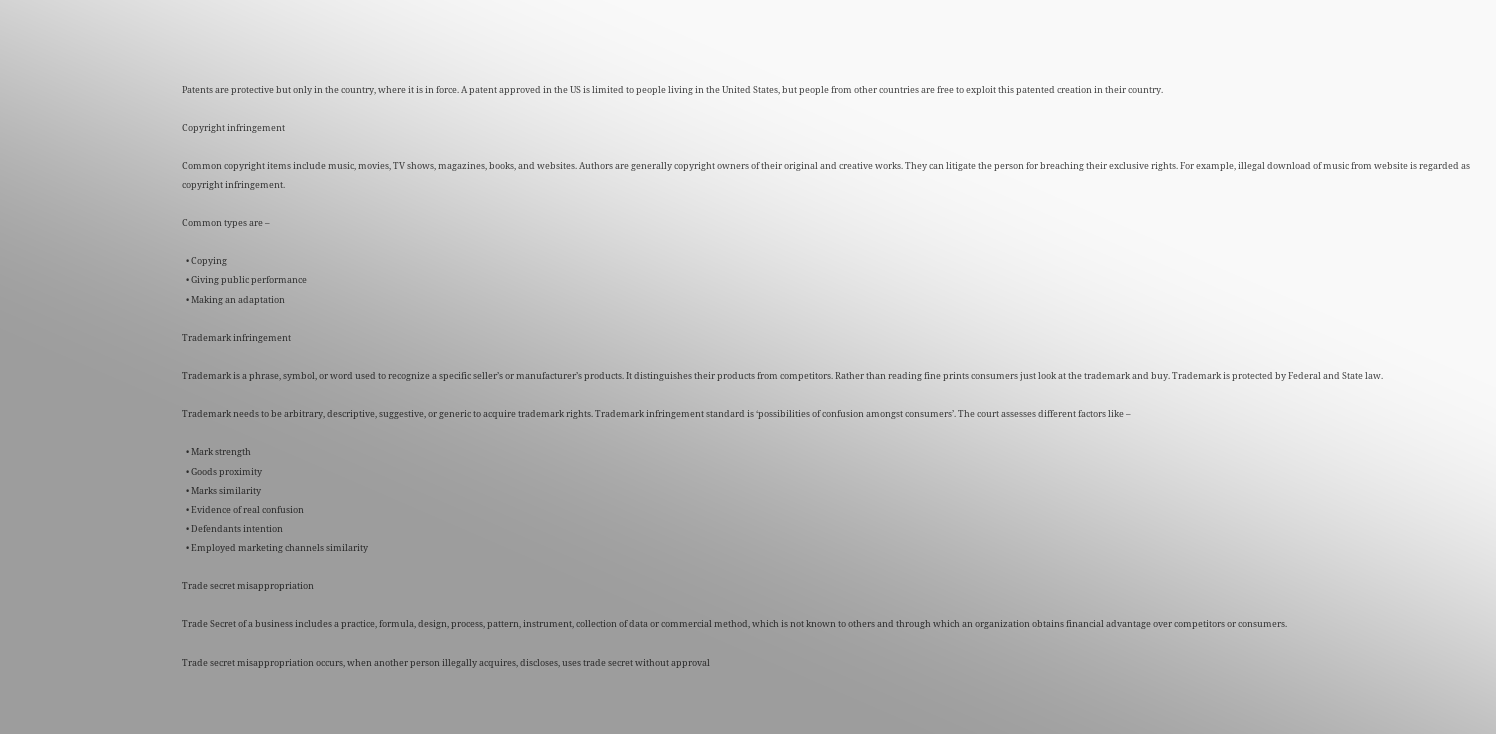Patents are protective but only in the country, where it is in force. A patent approved in the US is limited to people living in the United States, but people from other countries are free to exploit this patented creation in their country.

Copyright infringement

Common copyright items include music, movies, TV shows, magazines, books, and websites. Authors are generally copyright owners of their original and creative works. They can litigate the person for breaching their exclusive rights. For example, illegal download of music from website is regarded as copyright infringement.

Common types are –

  • Copying
  • Giving public performance
  • Making an adaptation

Trademark infringement

Trademark is a phrase, symbol, or word used to recognize a specific seller’s or manufacturer’s products. It distinguishes their products from competitors. Rather than reading fine prints consumers just look at the trademark and buy. Trademark is protected by Federal and State law.

Trademark needs to be arbitrary, descriptive, suggestive, or generic to acquire trademark rights. Trademark infringement standard is ‘possibilities of confusion amongst consumers’. The court assesses different factors like –

  • Mark strength
  • Goods proximity
  • Marks similarity
  • Evidence of real confusion
  • Defendants intention
  • Employed marketing channels similarity

Trade secret misappropriation

Trade Secret of a business includes a practice, formula, design, process, pattern, instrument, collection of data or commercial method, which is not known to others and through which an organization obtains financial advantage over competitors or consumers.

Trade secret misappropriation occurs, when another person illegally acquires, discloses, uses trade secret without approval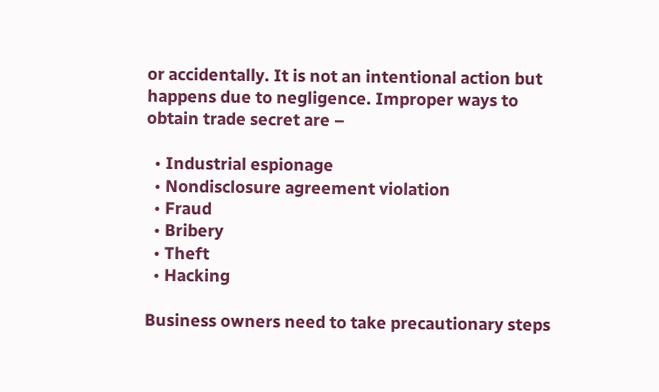or accidentally. It is not an intentional action but happens due to negligence. Improper ways to obtain trade secret are –

  • Industrial espionage
  • Nondisclosure agreement violation
  • Fraud
  • Bribery
  • Theft
  • Hacking

Business owners need to take precautionary steps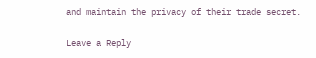and maintain the privacy of their trade secret.

Leave a Reply